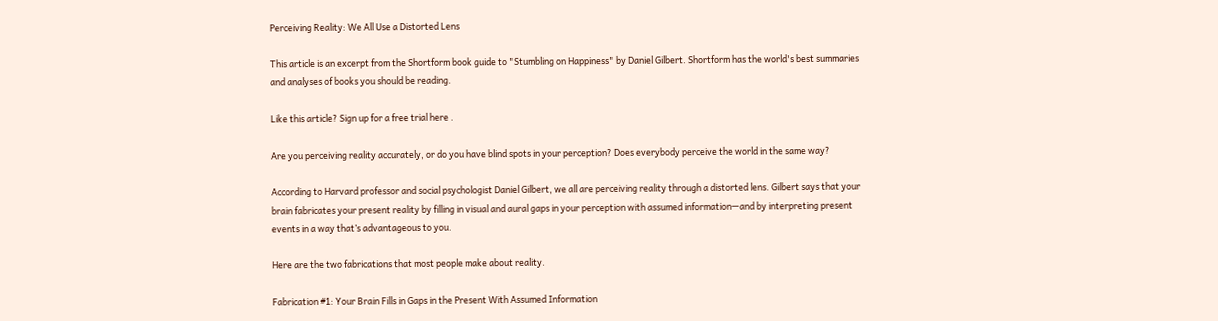Perceiving Reality: We All Use a Distorted Lens

This article is an excerpt from the Shortform book guide to "Stumbling on Happiness" by Daniel Gilbert. Shortform has the world's best summaries and analyses of books you should be reading.

Like this article? Sign up for a free trial here .

Are you perceiving reality accurately, or do you have blind spots in your perception? Does everybody perceive the world in the same way?

According to Harvard professor and social psychologist Daniel Gilbert, we all are perceiving reality through a distorted lens. Gilbert says that your brain fabricates your present reality by filling in visual and aural gaps in your perception with assumed information—and by interpreting present events in a way that’s advantageous to you.

Here are the two fabrications that most people make about reality.

Fabrication #1: Your Brain Fills in Gaps in the Present With Assumed Information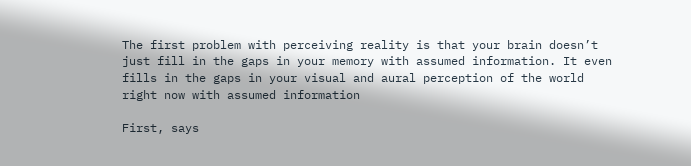The first problem with perceiving reality is that your brain doesn’t just fill in the gaps in your memory with assumed information. It even fills in the gaps in your visual and aural perception of the world right now with assumed information

First, says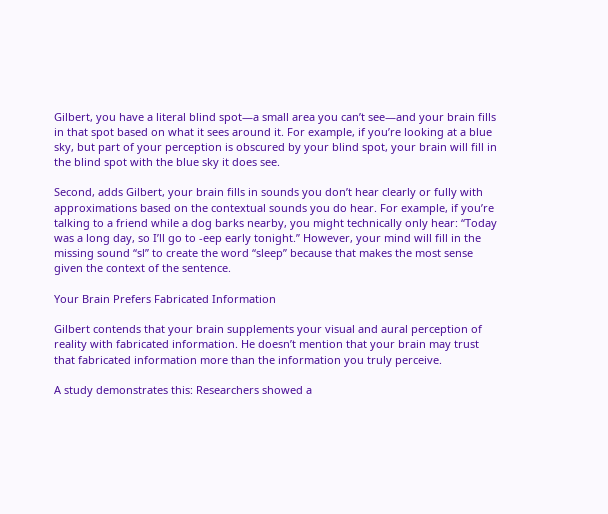Gilbert, you have a literal blind spot—a small area you can’t see—and your brain fills in that spot based on what it sees around it. For example, if you’re looking at a blue sky, but part of your perception is obscured by your blind spot, your brain will fill in the blind spot with the blue sky it does see.

Second, adds Gilbert, your brain fills in sounds you don’t hear clearly or fully with approximations based on the contextual sounds you do hear. For example, if you’re talking to a friend while a dog barks nearby, you might technically only hear: “Today was a long day, so I’ll go to -eep early tonight.” However, your mind will fill in the missing sound “sl” to create the word “sleep” because that makes the most sense given the context of the sentence.

Your Brain Prefers Fabricated Information

Gilbert contends that your brain supplements your visual and aural perception of reality with fabricated information. He doesn’t mention that your brain may trust that fabricated information more than the information you truly perceive.

A study demonstrates this: Researchers showed a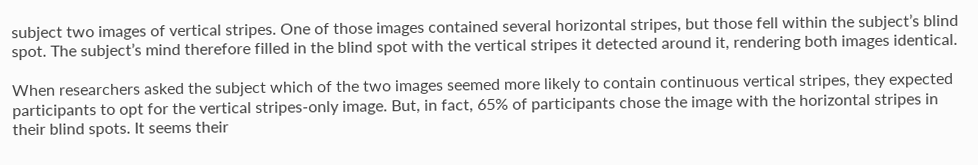subject two images of vertical stripes. One of those images contained several horizontal stripes, but those fell within the subject’s blind spot. The subject’s mind therefore filled in the blind spot with the vertical stripes it detected around it, rendering both images identical.

When researchers asked the subject which of the two images seemed more likely to contain continuous vertical stripes, they expected participants to opt for the vertical stripes-only image. But, in fact, 65% of participants chose the image with the horizontal stripes in their blind spots. It seems their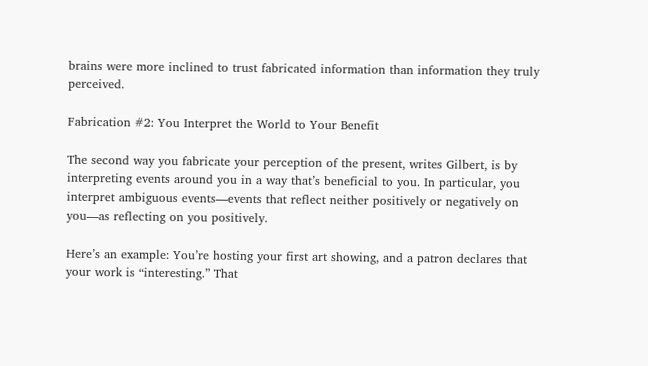brains were more inclined to trust fabricated information than information they truly perceived.

Fabrication #2: You Interpret the World to Your Benefit

The second way you fabricate your perception of the present, writes Gilbert, is by interpreting events around you in a way that’s beneficial to you. In particular, you interpret ambiguous events—events that reflect neither positively or negatively on you—as reflecting on you positively.

Here’s an example: You’re hosting your first art showing, and a patron declares that your work is “interesting.” That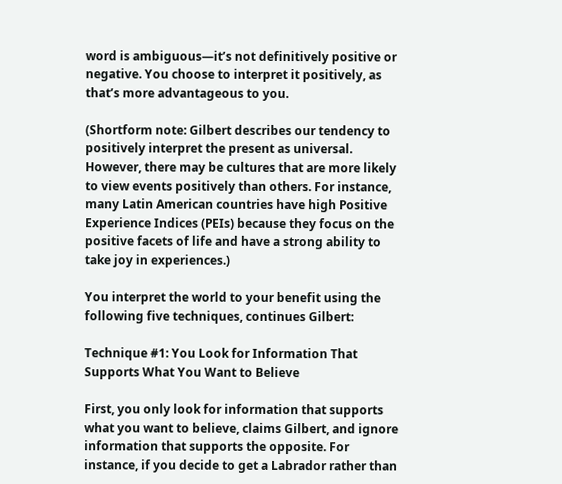word is ambiguous—it’s not definitively positive or negative. You choose to interpret it positively, as that’s more advantageous to you.

(Shortform note: Gilbert describes our tendency to positively interpret the present as universal. However, there may be cultures that are more likely to view events positively than others. For instance, many Latin American countries have high Positive Experience Indices (PEIs) because they focus on the positive facets of life and have a strong ability to take joy in experiences.)

You interpret the world to your benefit using the following five techniques, continues Gilbert:

Technique #1: You Look for Information That Supports What You Want to Believe

First, you only look for information that supports what you want to believe, claims Gilbert, and ignore information that supports the opposite. For instance, if you decide to get a Labrador rather than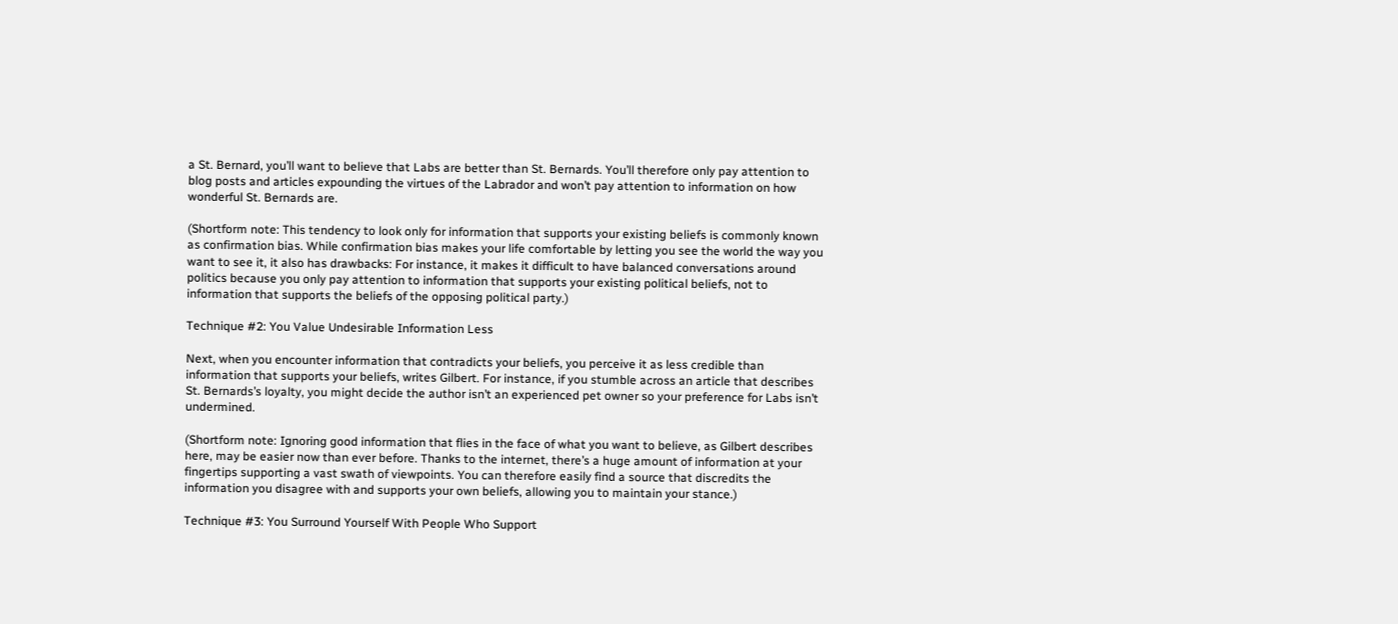a St. Bernard, you’ll want to believe that Labs are better than St. Bernards. You’ll therefore only pay attention to blog posts and articles expounding the virtues of the Labrador and won’t pay attention to information on how wonderful St. Bernards are.

(Shortform note: This tendency to look only for information that supports your existing beliefs is commonly known as confirmation bias. While confirmation bias makes your life comfortable by letting you see the world the way you want to see it, it also has drawbacks: For instance, it makes it difficult to have balanced conversations around politics because you only pay attention to information that supports your existing political beliefs, not to information that supports the beliefs of the opposing political party.)

Technique #2: You Value Undesirable Information Less

Next, when you encounter information that contradicts your beliefs, you perceive it as less credible than information that supports your beliefs, writes Gilbert. For instance, if you stumble across an article that describes St. Bernards’s loyalty, you might decide the author isn’t an experienced pet owner so your preference for Labs isn’t undermined.

(Shortform note: Ignoring good information that flies in the face of what you want to believe, as Gilbert describes here, may be easier now than ever before. Thanks to the internet, there’s a huge amount of information at your fingertips supporting a vast swath of viewpoints. You can therefore easily find a source that discredits the information you disagree with and supports your own beliefs, allowing you to maintain your stance.)

Technique #3: You Surround Yourself With People Who Support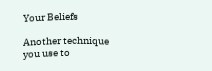Your Beliefs

Another technique you use to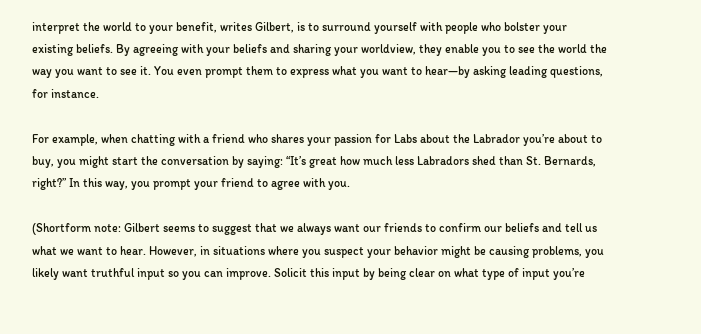interpret the world to your benefit, writes Gilbert, is to surround yourself with people who bolster your existing beliefs. By agreeing with your beliefs and sharing your worldview, they enable you to see the world the way you want to see it. You even prompt them to express what you want to hear—by asking leading questions, for instance.

For example, when chatting with a friend who shares your passion for Labs about the Labrador you’re about to buy, you might start the conversation by saying: “It’s great how much less Labradors shed than St. Bernards, right?” In this way, you prompt your friend to agree with you.

(Shortform note: Gilbert seems to suggest that we always want our friends to confirm our beliefs and tell us what we want to hear. However, in situations where you suspect your behavior might be causing problems, you likely want truthful input so you can improve. Solicit this input by being clear on what type of input you’re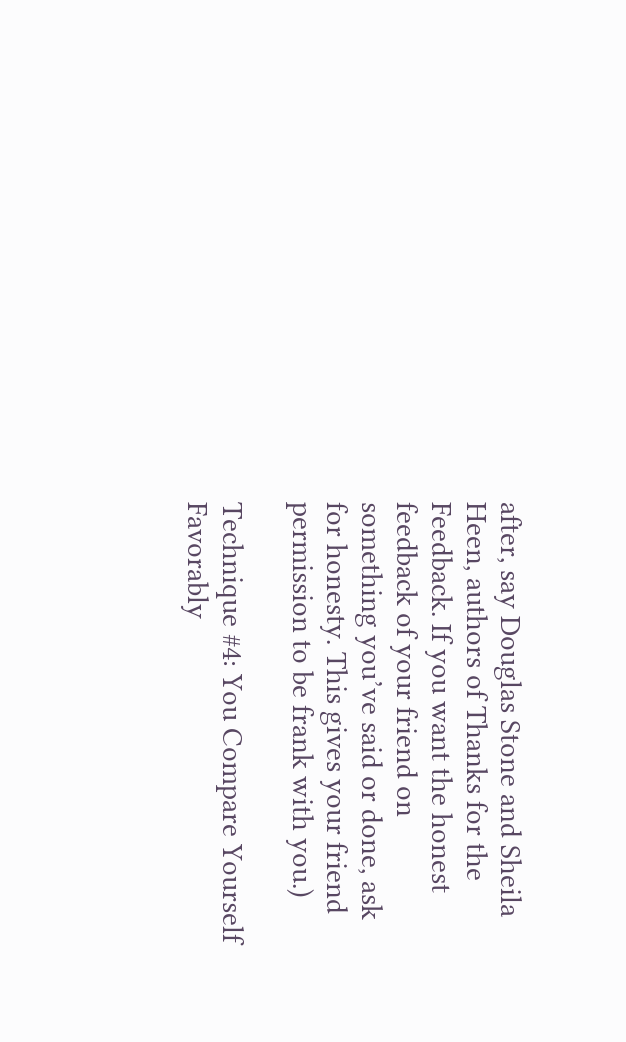after, say Douglas Stone and Sheila Heen, authors of Thanks for the Feedback. If you want the honest feedback of your friend on something you’ve said or done, ask for honesty. This gives your friend permission to be frank with you.)

Technique #4: You Compare Yourself Favorably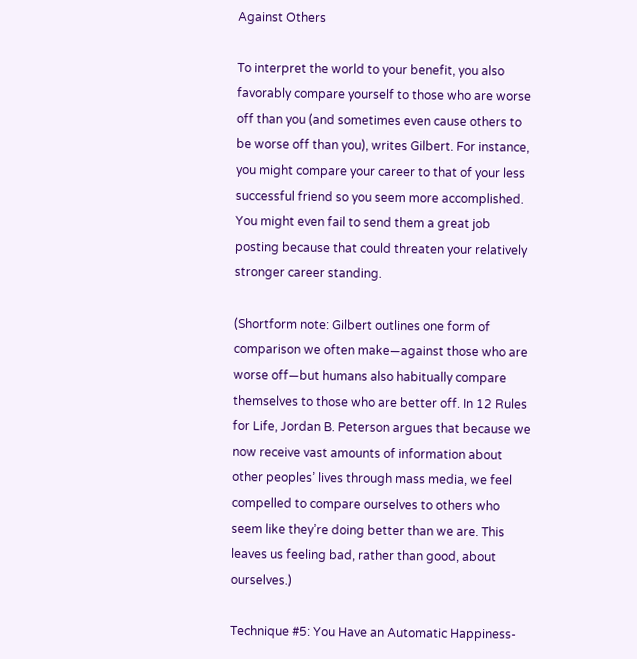Against Others

To interpret the world to your benefit, you also favorably compare yourself to those who are worse off than you (and sometimes even cause others to be worse off than you), writes Gilbert. For instance, you might compare your career to that of your less successful friend so you seem more accomplished. You might even fail to send them a great job posting because that could threaten your relatively stronger career standing.

(Shortform note: Gilbert outlines one form of comparison we often make—against those who are worse off—but humans also habitually compare themselves to those who are better off. In 12 Rules for Life, Jordan B. Peterson argues that because we now receive vast amounts of information about other peoples’ lives through mass media, we feel compelled to compare ourselves to others who seem like they’re doing better than we are. This leaves us feeling bad, rather than good, about ourselves.)

Technique #5: You Have an Automatic Happiness-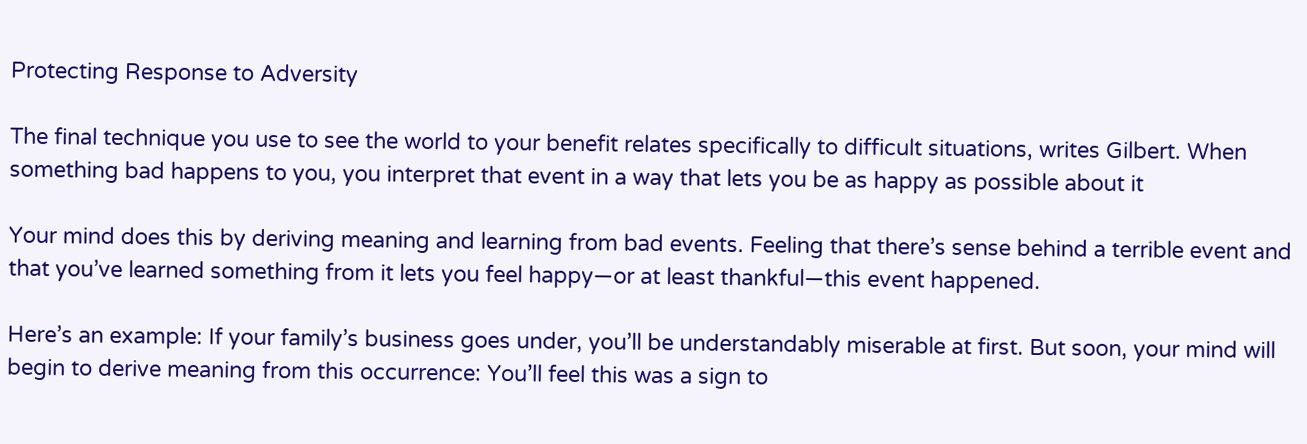Protecting Response to Adversity

The final technique you use to see the world to your benefit relates specifically to difficult situations, writes Gilbert. When something bad happens to you, you interpret that event in a way that lets you be as happy as possible about it

Your mind does this by deriving meaning and learning from bad events. Feeling that there’s sense behind a terrible event and that you’ve learned something from it lets you feel happy—or at least thankful—this event happened.

Here’s an example: If your family’s business goes under, you’ll be understandably miserable at first. But soon, your mind will begin to derive meaning from this occurrence: You’ll feel this was a sign to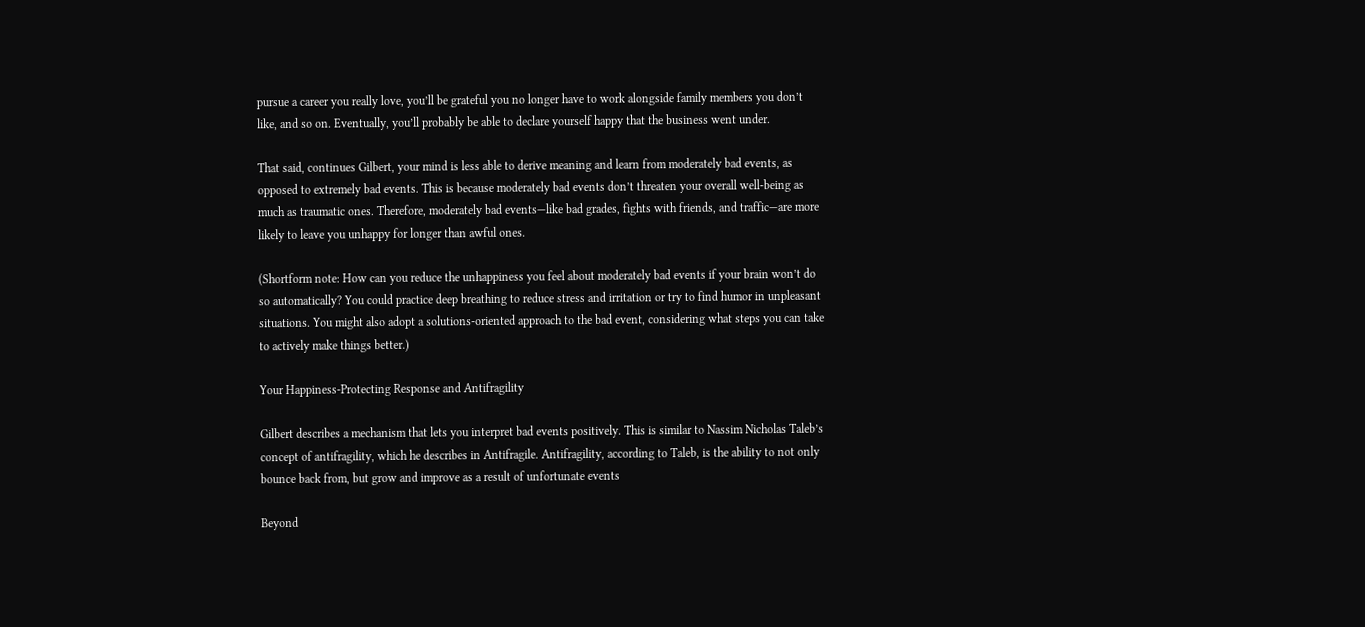pursue a career you really love, you’ll be grateful you no longer have to work alongside family members you don’t like, and so on. Eventually, you’ll probably be able to declare yourself happy that the business went under.

That said, continues Gilbert, your mind is less able to derive meaning and learn from moderately bad events, as opposed to extremely bad events. This is because moderately bad events don’t threaten your overall well-being as much as traumatic ones. Therefore, moderately bad events—like bad grades, fights with friends, and traffic—are more likely to leave you unhappy for longer than awful ones.

(Shortform note: How can you reduce the unhappiness you feel about moderately bad events if your brain won’t do so automatically? You could practice deep breathing to reduce stress and irritation or try to find humor in unpleasant situations. You might also adopt a solutions-oriented approach to the bad event, considering what steps you can take to actively make things better.)

Your Happiness-Protecting Response and Antifragility

Gilbert describes a mechanism that lets you interpret bad events positively. This is similar to Nassim Nicholas Taleb’s concept of antifragility, which he describes in Antifragile. Antifragility, according to Taleb, is the ability to not only bounce back from, but grow and improve as a result of unfortunate events

Beyond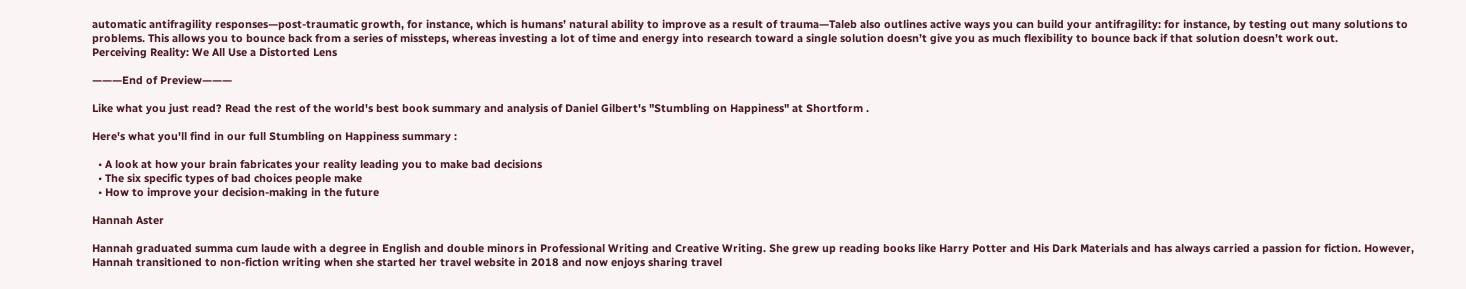automatic antifragility responses—post-traumatic growth, for instance, which is humans’ natural ability to improve as a result of trauma—Taleb also outlines active ways you can build your antifragility: for instance, by testing out many solutions to problems. This allows you to bounce back from a series of missteps, whereas investing a lot of time and energy into research toward a single solution doesn’t give you as much flexibility to bounce back if that solution doesn’t work out.
Perceiving Reality: We All Use a Distorted Lens

———End of Preview———

Like what you just read? Read the rest of the world's best book summary and analysis of Daniel Gilbert's "Stumbling on Happiness" at Shortform .

Here's what you'll find in our full Stumbling on Happiness summary :

  • A look at how your brain fabricates your reality leading you to make bad decisions
  • The six specific types of bad choices people make
  • How to improve your decision-making in the future

Hannah Aster

Hannah graduated summa cum laude with a degree in English and double minors in Professional Writing and Creative Writing. She grew up reading books like Harry Potter and His Dark Materials and has always carried a passion for fiction. However, Hannah transitioned to non-fiction writing when she started her travel website in 2018 and now enjoys sharing travel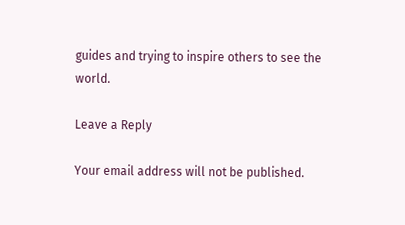guides and trying to inspire others to see the world.

Leave a Reply

Your email address will not be published.